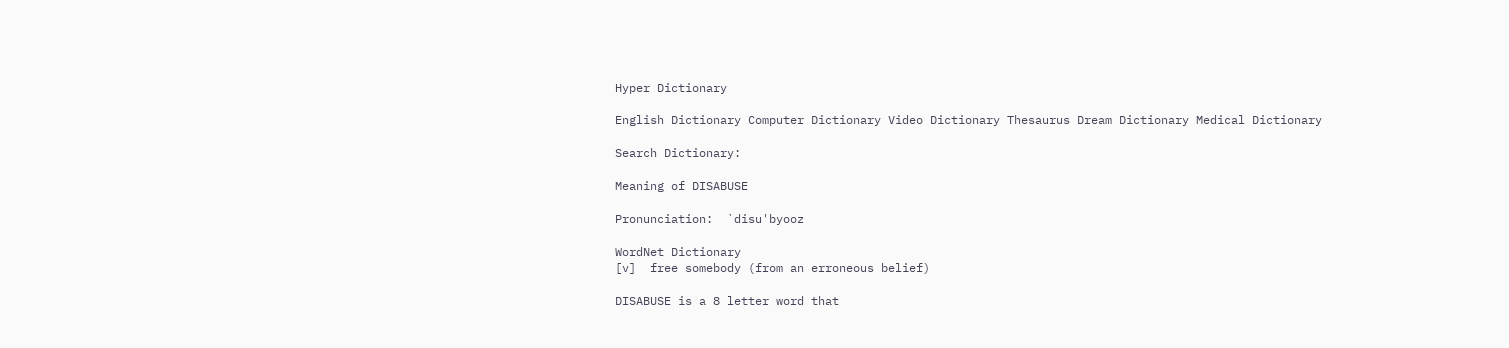Hyper Dictionary

English Dictionary Computer Dictionary Video Dictionary Thesaurus Dream Dictionary Medical Dictionary

Search Dictionary:

Meaning of DISABUSE

Pronunciation:  `disu'byooz

WordNet Dictionary
[v]  free somebody (from an erroneous belief)

DISABUSE is a 8 letter word that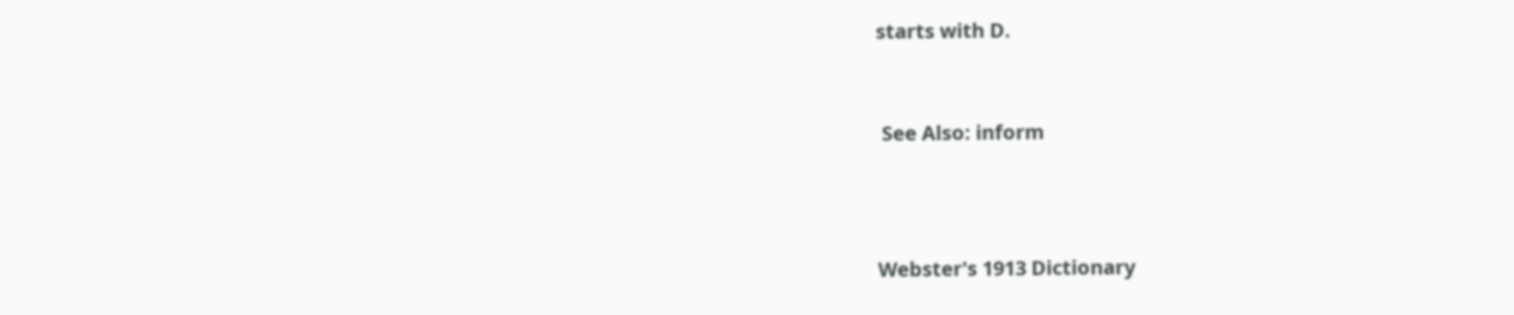starts with D.


 See Also: inform



Webster's 1913 Dictionary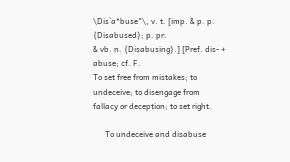\Dis`a*buse"\, v. t. [imp. & p. p. {Disabused}; p. pr.
& vb. n. {Disabusing}.] [Pref. dis- + abuse; cf. F.
To set free from mistakes; to undeceive; to disengage from
fallacy or deception; to set right.

      To undeceive and disabuse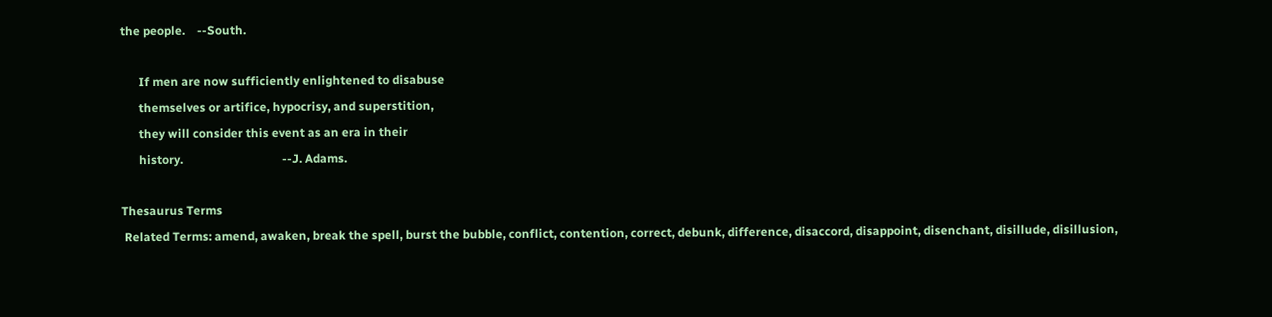the people.    --South.

      If men are now sufficiently enlightened to disabuse
      themselves or artifice, hypocrisy, and superstition,
      they will consider this event as an era in their
      history.                                 --J. Adams.

Thesaurus Terms
 Related Terms: amend, awaken, break the spell, burst the bubble, conflict, contention, correct, debunk, difference, disaccord, disappoint, disenchant, disillude, disillusion,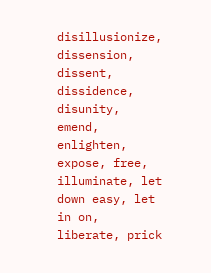disillusionize, dissension, dissent, dissidence, disunity, emend, enlighten, expose, free, illuminate, let down easy, let in on, liberate, prick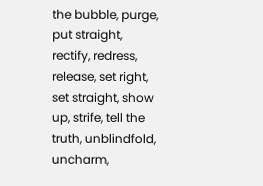the bubble, purge, put straight, rectify, redress, release, set right, set straight, show up, strife, tell the truth, unblindfold, uncharm,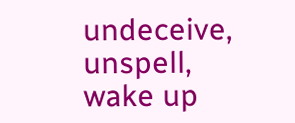undeceive, unspell, wake up